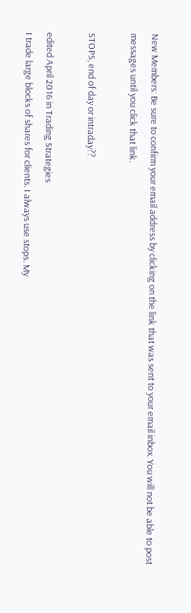New Members: Be sure to confirm your email address by clicking on the link that was sent to your email inbox. You will not be able to post messages until you click that link.

STOPS, end of day or intraday??

edited April 2016 in Trading Strategies
I trade large blocks of shares for clients. I always use stops. My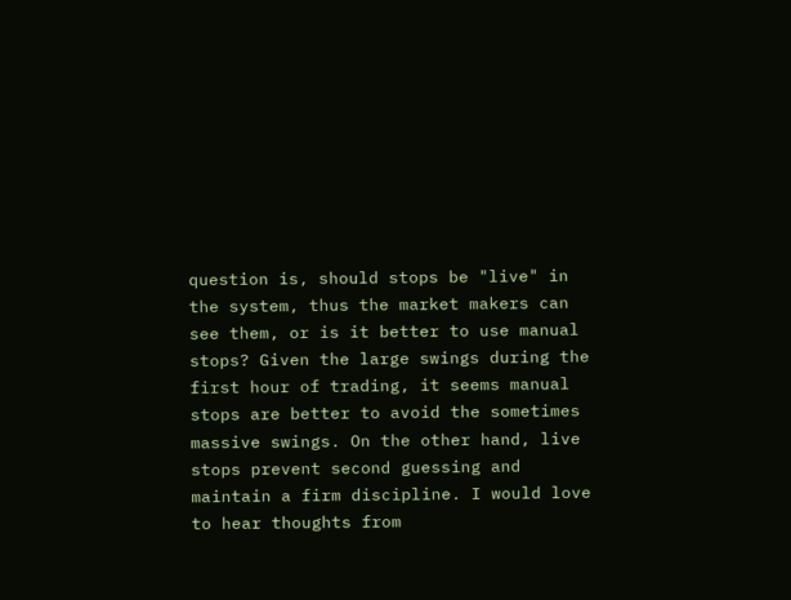question is, should stops be "live" in the system, thus the market makers can see them, or is it better to use manual stops? Given the large swings during the first hour of trading, it seems manual stops are better to avoid the sometimes massive swings. On the other hand, live stops prevent second guessing and maintain a firm discipline. I would love to hear thoughts from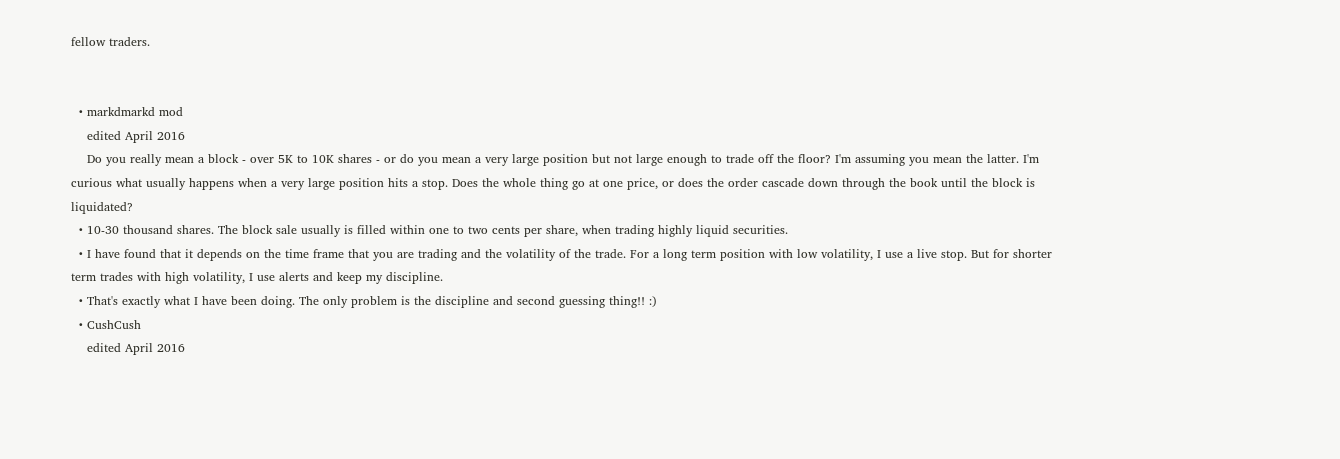fellow traders.


  • markdmarkd mod
    edited April 2016
    Do you really mean a block - over 5K to 10K shares - or do you mean a very large position but not large enough to trade off the floor? I'm assuming you mean the latter. I'm curious what usually happens when a very large position hits a stop. Does the whole thing go at one price, or does the order cascade down through the book until the block is liquidated?
  • 10-30 thousand shares. The block sale usually is filled within one to two cents per share, when trading highly liquid securities.
  • I have found that it depends on the time frame that you are trading and the volatility of the trade. For a long term position with low volatility, I use a live stop. But for shorter term trades with high volatility, I use alerts and keep my discipline.
  • That's exactly what I have been doing. The only problem is the discipline and second guessing thing!! :)
  • CushCush
    edited April 2016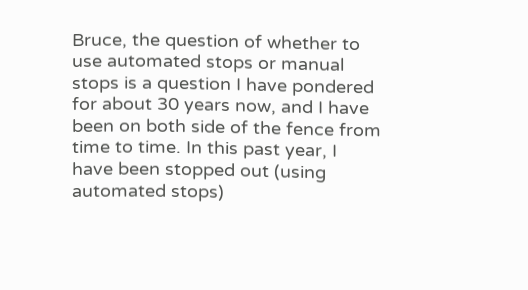Bruce, the question of whether to use automated stops or manual stops is a question I have pondered for about 30 years now, and I have been on both side of the fence from time to time. In this past year, I have been stopped out (using automated stops)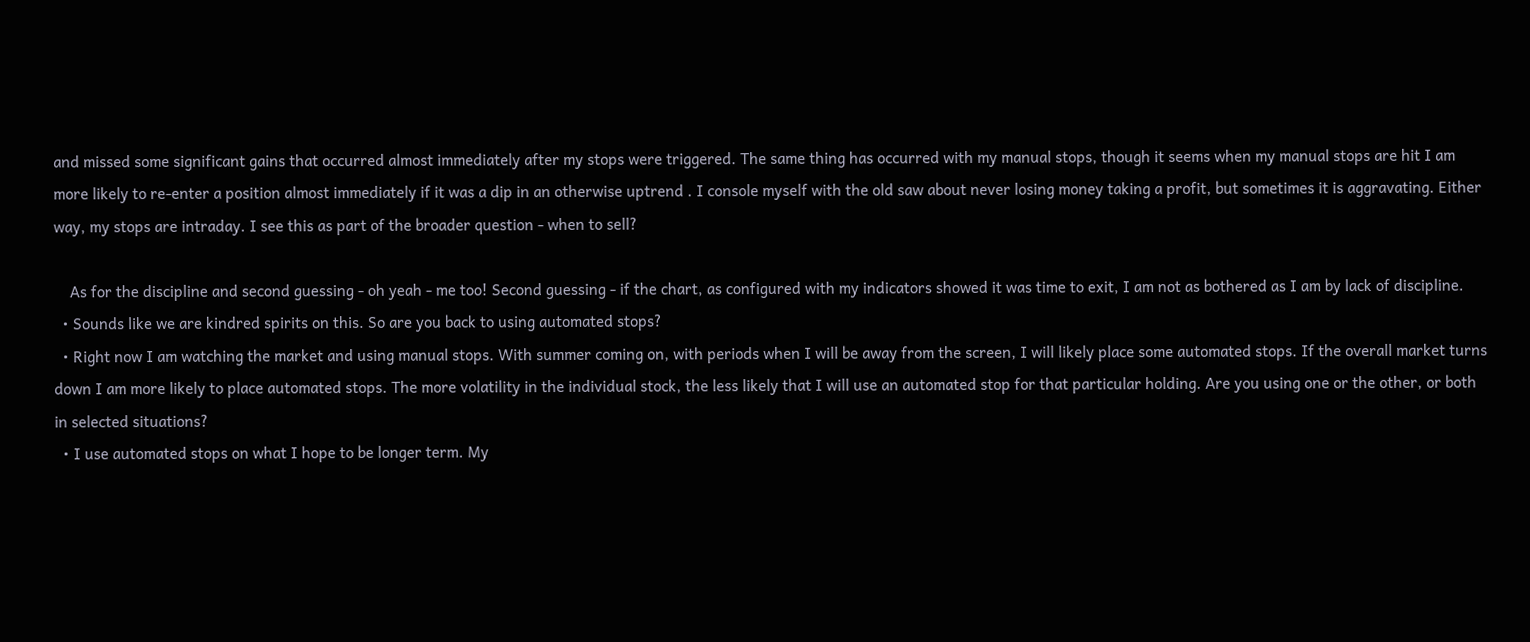and missed some significant gains that occurred almost immediately after my stops were triggered. The same thing has occurred with my manual stops, though it seems when my manual stops are hit I am more likely to re-enter a position almost immediately if it was a dip in an otherwise uptrend . I console myself with the old saw about never losing money taking a profit, but sometimes it is aggravating. Either way, my stops are intraday. I see this as part of the broader question - when to sell?

    As for the discipline and second guessing - oh yeah - me too! Second guessing - if the chart, as configured with my indicators showed it was time to exit, I am not as bothered as I am by lack of discipline.
  • Sounds like we are kindred spirits on this. So are you back to using automated stops?
  • Right now I am watching the market and using manual stops. With summer coming on, with periods when I will be away from the screen, I will likely place some automated stops. If the overall market turns down I am more likely to place automated stops. The more volatility in the individual stock, the less likely that I will use an automated stop for that particular holding. Are you using one or the other, or both in selected situations?
  • I use automated stops on what I hope to be longer term. My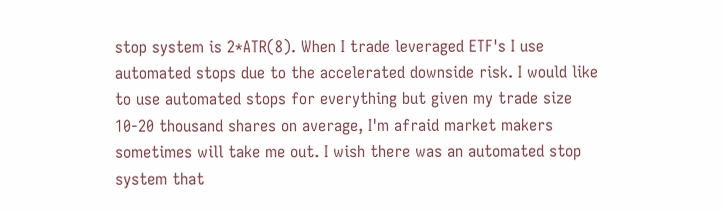stop system is 2*ATR(8). When I trade leveraged ETF's I use automated stops due to the accelerated downside risk. I would like to use automated stops for everything but given my trade size 10-20 thousand shares on average, I'm afraid market makers sometimes will take me out. I wish there was an automated stop system that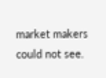market makers could not see.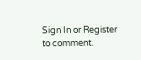Sign In or Register to comment.